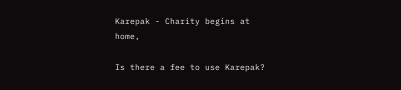Karepak - Charity begins at home,

Is there a fee to use Karepak?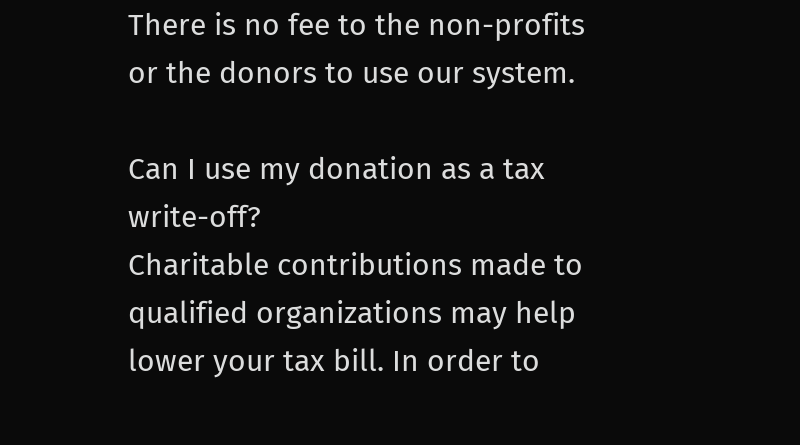There is no fee to the non-profits or the donors to use our system.

Can I use my donation as a tax write-off?
Charitable contributions made to qualified organizations may help lower your tax bill. In order to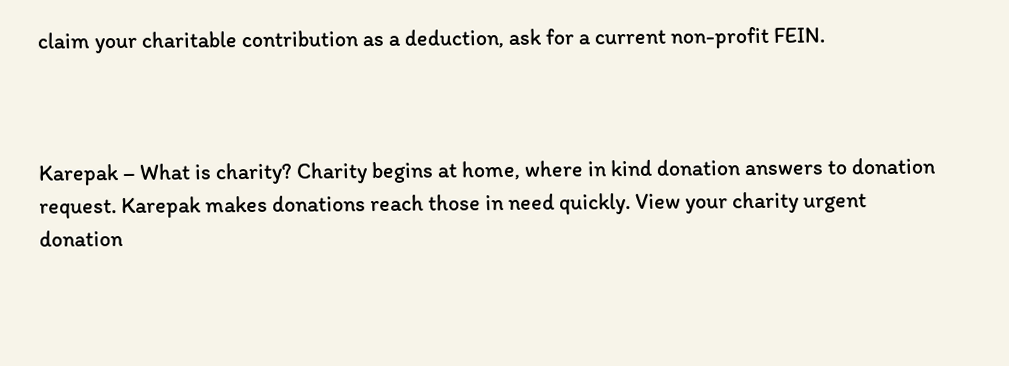claim your charitable contribution as a deduction, ask for a current non-profit FEIN.



Karepak – What is charity? Charity begins at home, where in kind donation answers to donation request. Karepak makes donations reach those in need quickly. View your charity urgent donation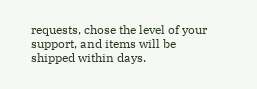requests, chose the level of your support, and items will be shipped within days.